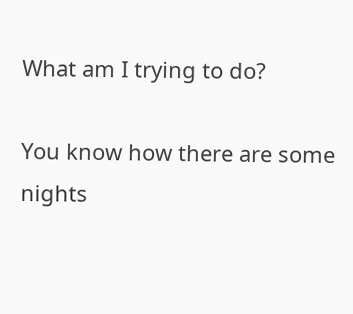What am I trying to do?

You know how there are some nights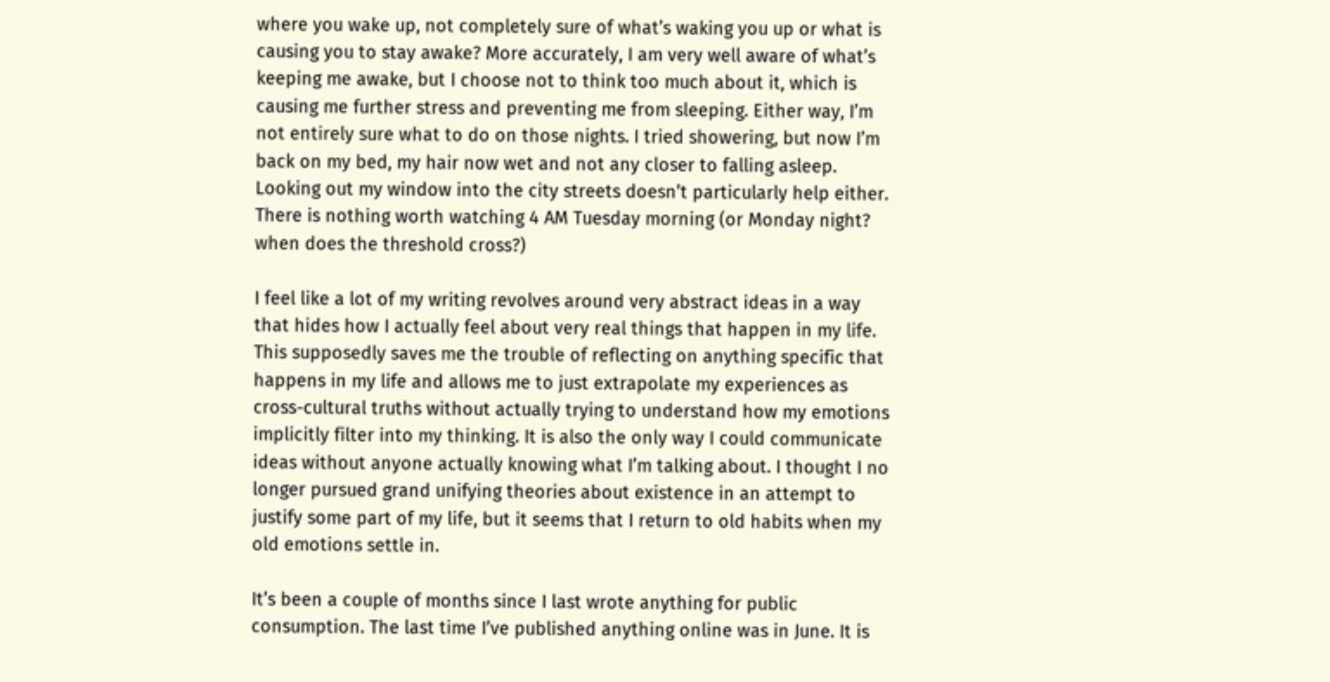where you wake up, not completely sure of what’s waking you up or what is causing you to stay awake? More accurately, I am very well aware of what’s keeping me awake, but I choose not to think too much about it, which is causing me further stress and preventing me from sleeping. Either way, I’m not entirely sure what to do on those nights. I tried showering, but now I’m back on my bed, my hair now wet and not any closer to falling asleep. Looking out my window into the city streets doesn’t particularly help either. There is nothing worth watching 4 AM Tuesday morning (or Monday night? when does the threshold cross?)

I feel like a lot of my writing revolves around very abstract ideas in a way that hides how I actually feel about very real things that happen in my life. This supposedly saves me the trouble of reflecting on anything specific that happens in my life and allows me to just extrapolate my experiences as cross-cultural truths without actually trying to understand how my emotions implicitly filter into my thinking. It is also the only way I could communicate ideas without anyone actually knowing what I’m talking about. I thought I no longer pursued grand unifying theories about existence in an attempt to justify some part of my life, but it seems that I return to old habits when my old emotions settle in.

It’s been a couple of months since I last wrote anything for public consumption. The last time I’ve published anything online was in June. It is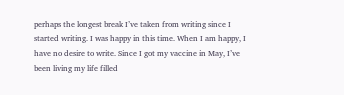perhaps the longest break I’ve taken from writing since I started writing. I was happy in this time. When I am happy, I have no desire to write. Since I got my vaccine in May, I’ve been living my life filled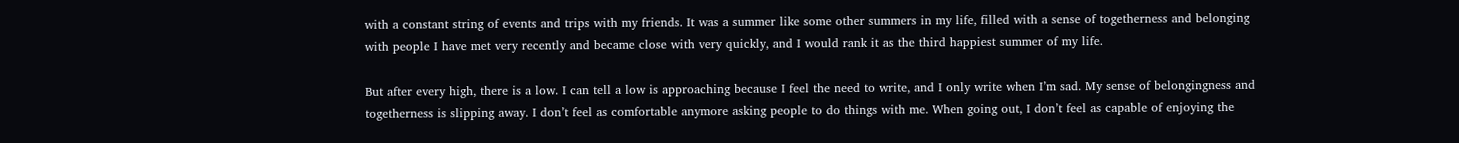with a constant string of events and trips with my friends. It was a summer like some other summers in my life, filled with a sense of togetherness and belonging with people I have met very recently and became close with very quickly, and I would rank it as the third happiest summer of my life.

But after every high, there is a low. I can tell a low is approaching because I feel the need to write, and I only write when I’m sad. My sense of belongingness and togetherness is slipping away. I don’t feel as comfortable anymore asking people to do things with me. When going out, I don’t feel as capable of enjoying the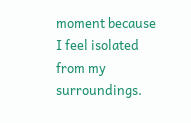moment because I feel isolated from my surroundings.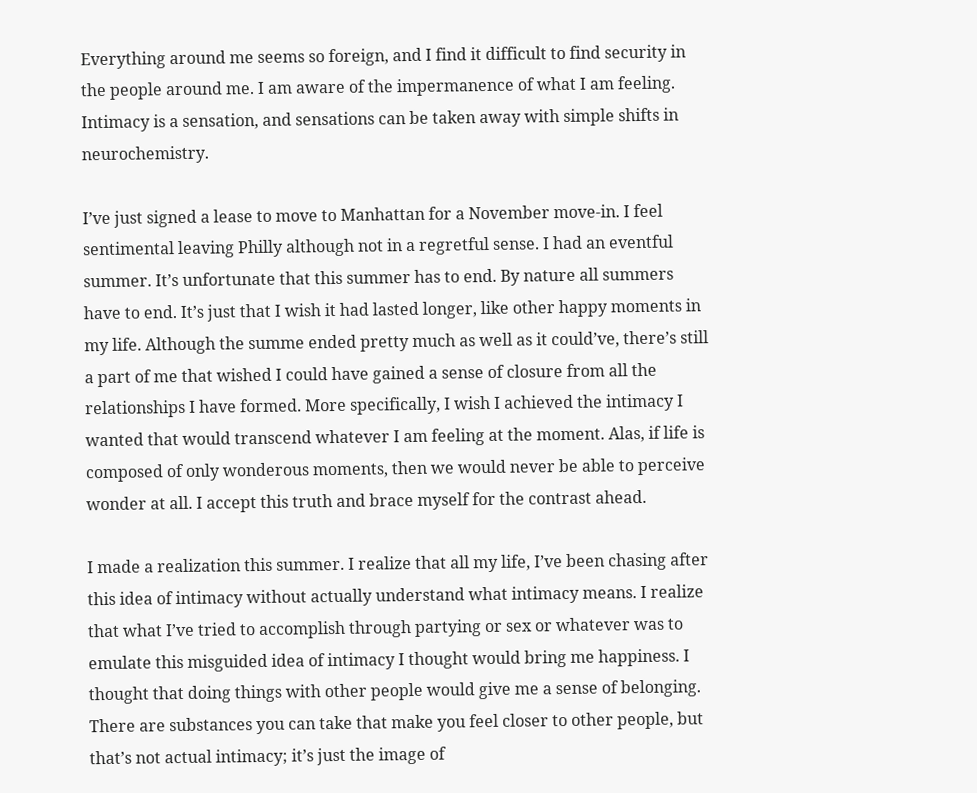Everything around me seems so foreign, and I find it difficult to find security in the people around me. I am aware of the impermanence of what I am feeling. Intimacy is a sensation, and sensations can be taken away with simple shifts in neurochemistry.

I’ve just signed a lease to move to Manhattan for a November move-in. I feel sentimental leaving Philly although not in a regretful sense. I had an eventful summer. It’s unfortunate that this summer has to end. By nature all summers have to end. It’s just that I wish it had lasted longer, like other happy moments in my life. Although the summe ended pretty much as well as it could’ve, there’s still a part of me that wished I could have gained a sense of closure from all the relationships I have formed. More specifically, I wish I achieved the intimacy I wanted that would transcend whatever I am feeling at the moment. Alas, if life is composed of only wonderous moments, then we would never be able to perceive wonder at all. I accept this truth and brace myself for the contrast ahead.

I made a realization this summer. I realize that all my life, I’ve been chasing after this idea of intimacy without actually understand what intimacy means. I realize that what I’ve tried to accomplish through partying or sex or whatever was to emulate this misguided idea of intimacy I thought would bring me happiness. I thought that doing things with other people would give me a sense of belonging. There are substances you can take that make you feel closer to other people, but that’s not actual intimacy; it’s just the image of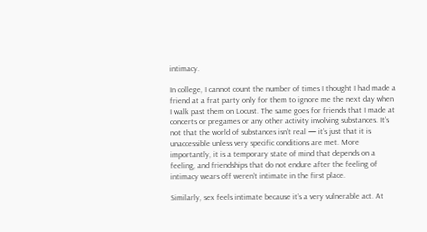intimacy.

In college, I cannot count the number of times I thought I had made a friend at a frat party only for them to ignore me the next day when I walk past them on Locust. The same goes for friends that I made at concerts or pregames or any other activity involving substances. It’s not that the world of substances isn’t real — it’s just that it is unaccessible unless very specific conditions are met. More importantly, it is a temporary state of mind that depends on a feeling, and friendships that do not endure after the feeling of intimacy wears off weren’t intimate in the first place.

Similarly, sex feels intimate because it’s a very vulnerable act. At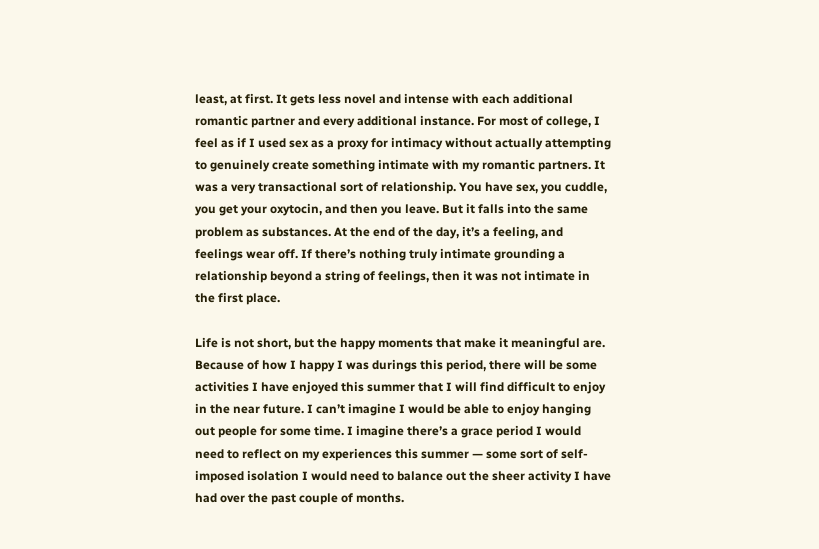least, at first. It gets less novel and intense with each additional romantic partner and every additional instance. For most of college, I feel as if I used sex as a proxy for intimacy without actually attempting to genuinely create something intimate with my romantic partners. It was a very transactional sort of relationship. You have sex, you cuddle, you get your oxytocin, and then you leave. But it falls into the same problem as substances. At the end of the day, it’s a feeling, and feelings wear off. If there’s nothing truly intimate grounding a relationship beyond a string of feelings, then it was not intimate in the first place.

Life is not short, but the happy moments that make it meaningful are. Because of how I happy I was durings this period, there will be some activities I have enjoyed this summer that I will find difficult to enjoy in the near future. I can’t imagine I would be able to enjoy hanging out people for some time. I imagine there’s a grace period I would need to reflect on my experiences this summer — some sort of self-imposed isolation I would need to balance out the sheer activity I have had over the past couple of months.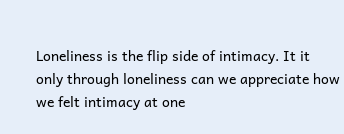Loneliness is the flip side of intimacy. It it only through loneliness can we appreciate how we felt intimacy at one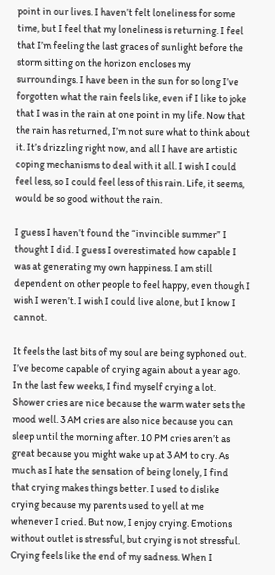point in our lives. I haven’t felt loneliness for some time, but I feel that my loneliness is returning. I feel that I’m feeling the last graces of sunlight before the storm sitting on the horizon encloses my surroundings. I have been in the sun for so long I’ve forgotten what the rain feels like, even if I like to joke that I was in the rain at one point in my life. Now that the rain has returned, I’m not sure what to think about it. It’s drizzling right now, and all I have are artistic coping mechanisms to deal with it all. I wish I could feel less, so I could feel less of this rain. Life, it seems, would be so good without the rain.

I guess I haven’t found the “invincible summer” I thought I did. I guess I overestimated how capable I was at generating my own happiness. I am still dependent on other people to feel happy, even though I wish I weren’t. I wish I could live alone, but I know I cannot.

It feels the last bits of my soul are being syphoned out. I’ve become capable of crying again about a year ago. In the last few weeks, I find myself crying a lot. Shower cries are nice because the warm water sets the mood well. 3 AM cries are also nice because you can sleep until the morning after. 10 PM cries aren’t as great because you might wake up at 3 AM to cry. As much as I hate the sensation of being lonely, I find that crying makes things better. I used to dislike crying because my parents used to yell at me whenever I cried. But now, I enjoy crying. Emotions without outlet is stressful, but crying is not stressful. Crying feels like the end of my sadness. When I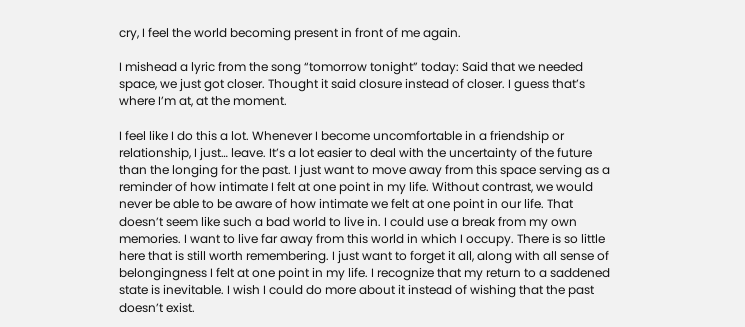cry, I feel the world becoming present in front of me again.

I mishead a lyric from the song “tomorrow tonight” today: Said that we needed space, we just got closer. Thought it said closure instead of closer. I guess that’s where I’m at, at the moment.

I feel like I do this a lot. Whenever I become uncomfortable in a friendship or relationship, I just… leave. It’s a lot easier to deal with the uncertainty of the future than the longing for the past. I just want to move away from this space serving as a reminder of how intimate I felt at one point in my life. Without contrast, we would never be able to be aware of how intimate we felt at one point in our life. That doesn’t seem like such a bad world to live in. I could use a break from my own memories. I want to live far away from this world in which I occupy. There is so little here that is still worth remembering. I just want to forget it all, along with all sense of belongingness I felt at one point in my life. I recognize that my return to a saddened state is inevitable. I wish I could do more about it instead of wishing that the past doesn’t exist.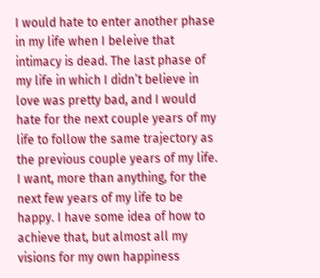I would hate to enter another phase in my life when I beleive that intimacy is dead. The last phase of my life in which I didn’t believe in love was pretty bad, and I would hate for the next couple years of my life to follow the same trajectory as the previous couple years of my life. I want, more than anything, for the next few years of my life to be happy. I have some idea of how to achieve that, but almost all my visions for my own happiness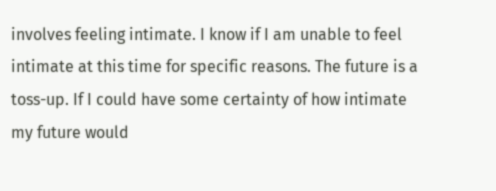involves feeling intimate. I know if I am unable to feel intimate at this time for specific reasons. The future is a toss-up. If I could have some certainty of how intimate my future would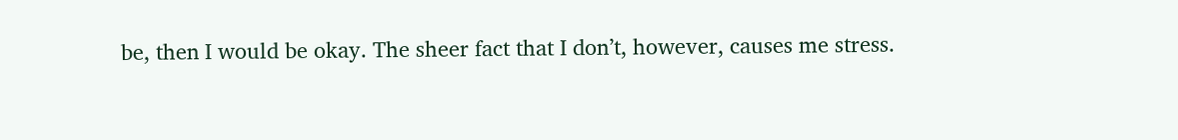be, then I would be okay. The sheer fact that I don’t, however, causes me stress.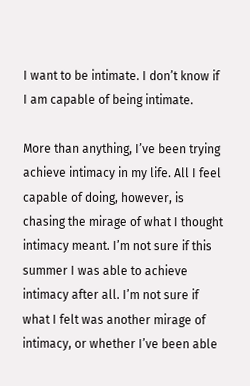I want to be intimate. I don’t know if I am capable of being intimate.

More than anything, I’ve been trying achieve intimacy in my life. All I feel capable of doing, however, is chasing the mirage of what I thought intimacy meant. I’m not sure if this summer I was able to achieve intimacy after all. I’m not sure if what I felt was another mirage of intimacy, or whether I’ve been able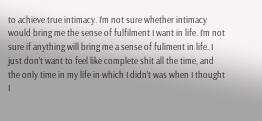to achieve true intimacy. I’m not sure whether intimacy would bring me the sense of fulfilment I want in life. I’m not sure if anything will bring me a sense of fuliment in life. I just don’t want to feel like complete shit all the time, and the only time in my life in which I didn’t was when I thought I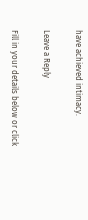have achieved intimacy.

Leave a Reply

Fill in your details below or click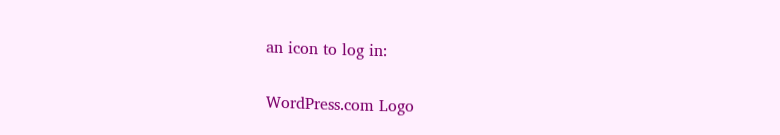an icon to log in:

WordPress.com Logo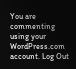You are commenting using your WordPress.com account. Log Out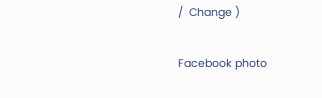/  Change )

Facebook photo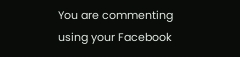You are commenting using your Facebook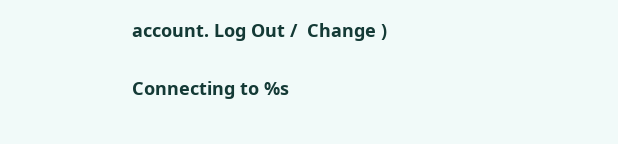account. Log Out /  Change )

Connecting to %s